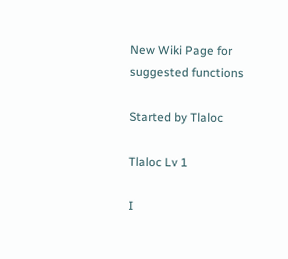New Wiki Page for suggested functions

Started by Tlaloc

Tlaloc Lv 1

I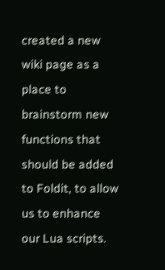created a new wiki page as a place to brainstorm new functions that should be added to Foldit, to allow us to enhance our Lua scripts.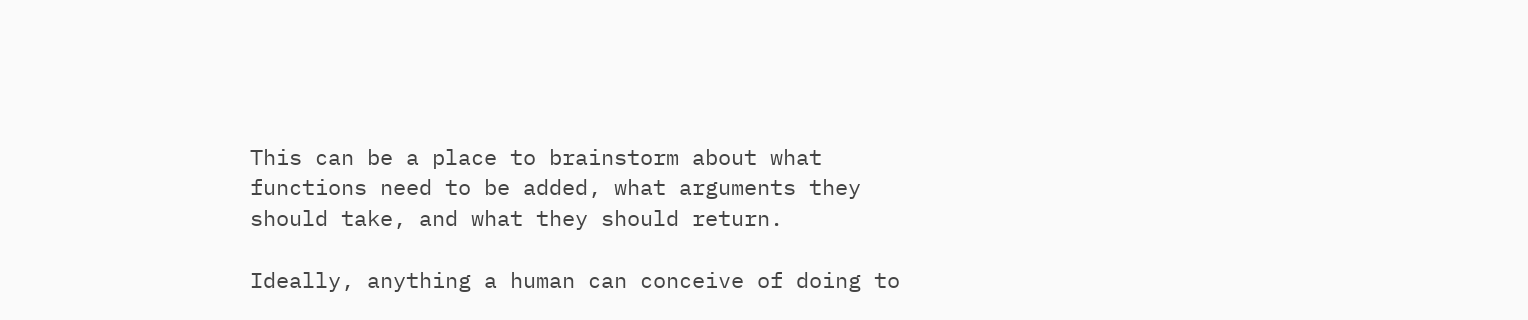This can be a place to brainstorm about what functions need to be added, what arguments they should take, and what they should return.

Ideally, anything a human can conceive of doing to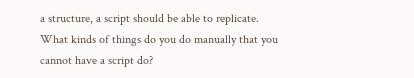a structure, a script should be able to replicate. What kinds of things do you do manually that you cannot have a script do?